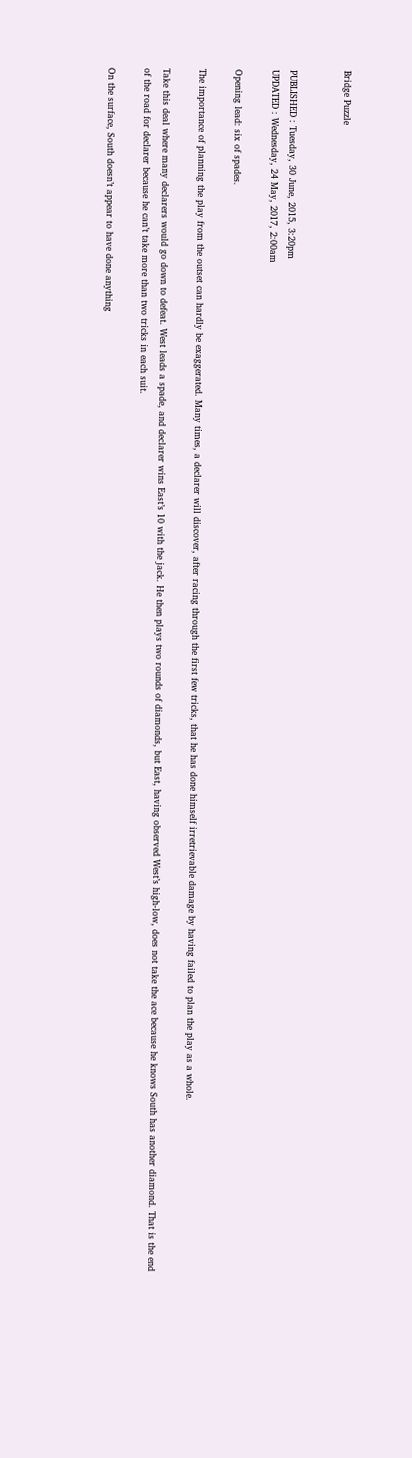Bridge Puzzle


PUBLISHED : Tuesday, 30 June, 2015, 3:20pm
UPDATED : Wednesday, 24 May, 2017, 2:00am

Opening lead: six of spades.

The importance of planning the play from the outset can hardly be exaggerated. Many times, a declarer will discover, after racing through the first few tricks, that he has done himself irretrievable damage by having failed to plan the play as a whole.

Take this deal where many declarers would go down to defeat. West leads a spade, and declarer wins East’s 10 with the jack. He then plays two rounds of diamonds, but East, having observed West’s high-low, does not take the ace because he knows South has another diamond. That is the end of the road for declarer because he can’t take more than two tricks in each suit.

On the surface, South doesn’t appear to have done anything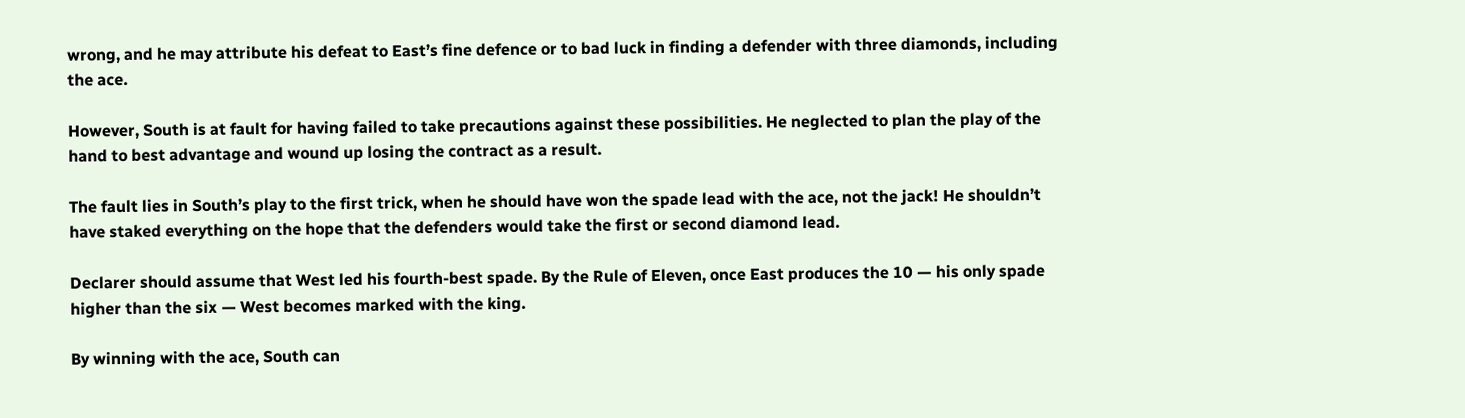wrong, and he may attribute his defeat to East’s fine defence or to bad luck in finding a defender with three diamonds, including the ace.

However, South is at fault for having failed to take precautions against these possibilities. He neglected to plan the play of the hand to best advantage and wound up losing the contract as a result.

The fault lies in South’s play to the first trick, when he should have won the spade lead with the ace, not the jack! He shouldn’t have staked everything on the hope that the defenders would take the first or second diamond lead.

Declarer should assume that West led his fourth-best spade. By the Rule of Eleven, once East produces the 10 — his only spade higher than the six — West becomes marked with the king.

By winning with the ace, South can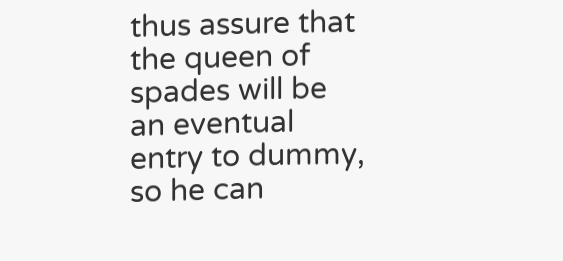thus assure that the queen of spades will be an eventual entry to dummy, so he can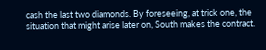cash the last two diamonds. By foreseeing, at trick one, the situation that might arise later on, South makes the contract.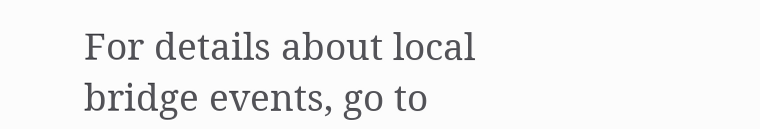For details about local bridge events, go to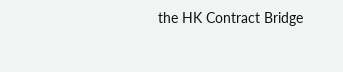the HK Contract Bridge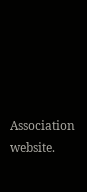Association website.